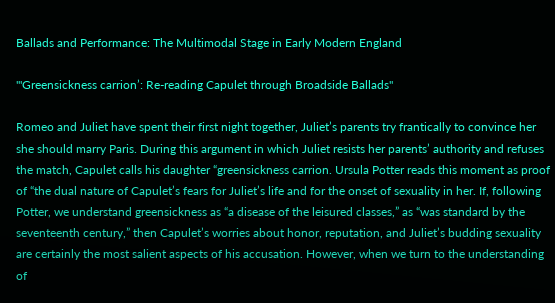Ballads and Performance: The Multimodal Stage in Early Modern England

"'Greensickness carrion’: Re-reading Capulet through Broadside Ballads"

Romeo and Juliet have spent their first night together, Juliet’s parents try frantically to convince her she should marry Paris. During this argument in which Juliet resists her parents’ authority and refuses the match, Capulet calls his daughter “greensickness carrion. Ursula Potter reads this moment as proof of “the dual nature of Capulet’s fears for Juliet’s life and for the onset of sexuality in her. If, following Potter, we understand greensickness as “a disease of the leisured classes,” as “was standard by the seventeenth century,” then Capulet’s worries about honor, reputation, and Juliet’s budding sexuality are certainly the most salient aspects of his accusation. However, when we turn to the understanding of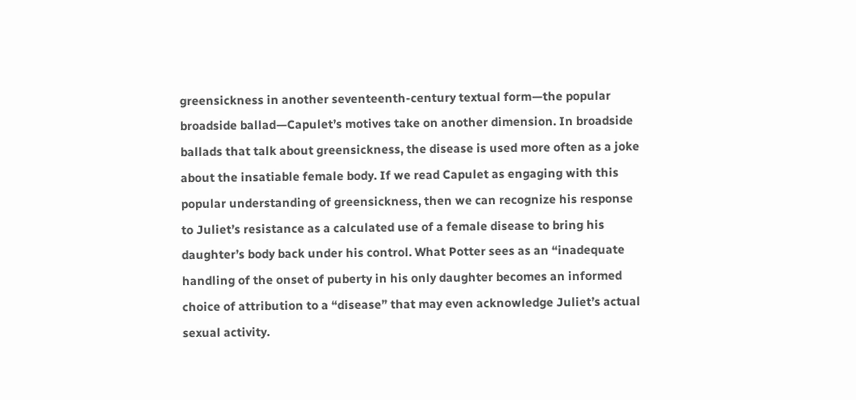greensickness in another seventeenth-century textual form—the popular broadside ballad—Capulet’s motives take on another dimension. In broadside ballads that talk about greensickness, the disease is used more often as a joke about the insatiable female body. If we read Capulet as engaging with this popular understanding of greensickness, then we can recognize his response to Juliet’s resistance as a calculated use of a female disease to bring his daughter’s body back under his control. What Potter sees as an “inadequate handling of the onset of puberty in his only daughter becomes an informed choice of attribution to a “disease” that may even acknowledge Juliet’s actual sexual activity.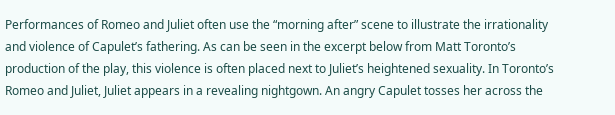Performances of Romeo and Juliet often use the “morning after” scene to illustrate the irrationality and violence of Capulet’s fathering. As can be seen in the excerpt below from Matt Toronto’s production of the play, this violence is often placed next to Juliet’s heightened sexuality. In Toronto’s Romeo and Juliet, Juliet appears in a revealing nightgown. An angry Capulet tosses her across the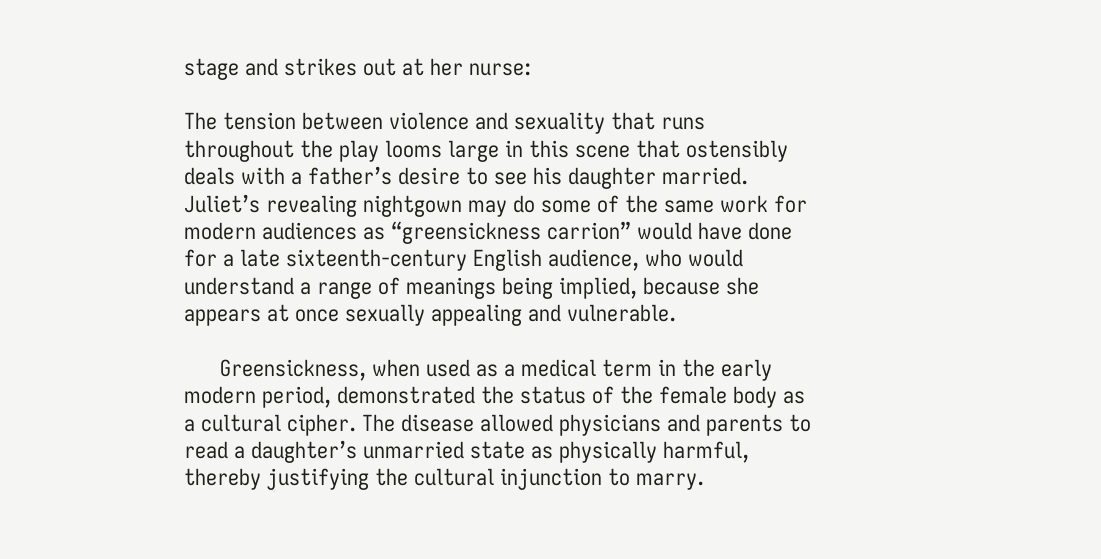stage and strikes out at her nurse:

The tension between violence and sexuality that runs throughout the play looms large in this scene that ostensibly deals with a father’s desire to see his daughter married. Juliet’s revealing nightgown may do some of the same work for modern audiences as “greensickness carrion” would have done for a late sixteenth-century English audience, who would understand a range of meanings being implied, because she appears at once sexually appealing and vulnerable.

      Greensickness, when used as a medical term in the early modern period, demonstrated the status of the female body as a cultural cipher. The disease allowed physicians and parents to read a daughter’s unmarried state as physically harmful, thereby justifying the cultural injunction to marry.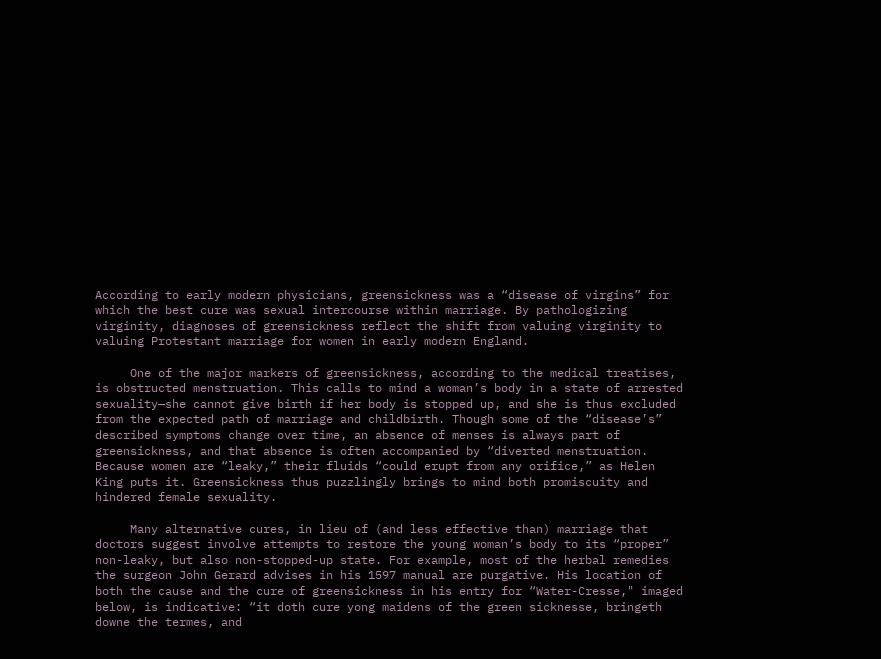According to early modern physicians, greensickness was a “disease of virgins” for which the best cure was sexual intercourse within marriage. By pathologizing virginity, diagnoses of greensickness reflect the shift from valuing virginity to valuing Protestant marriage for women in early modern England.

     One of the major markers of greensickness, according to the medical treatises, is obstructed menstruation. This calls to mind a woman’s body in a state of arrested sexuality—she cannot give birth if her body is stopped up, and she is thus excluded from the expected path of marriage and childbirth. Though some of the “disease’s” described symptoms change over time, an absence of menses is always part of greensickness, and that absence is often accompanied by “diverted menstruation. Because women are “leaky,” their fluids “could erupt from any orifice,” as Helen King puts it. Greensickness thus puzzlingly brings to mind both promiscuity and hindered female sexuality.

     Many alternative cures, in lieu of (and less effective than) marriage that doctors suggest involve attempts to restore the young woman’s body to its “proper” non-leaky, but also non-stopped-up state. For example, most of the herbal remedies the surgeon John Gerard advises in his 1597 manual are purgative. His location of both the cause and the cure of greensickness in his entry for “Water-Cresse," imaged below, is indicative: “it doth cure yong maidens of the green sicknesse, bringeth downe the termes, and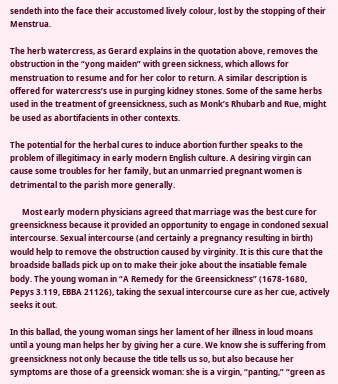sendeth into the face their accustomed lively colour, lost by the stopping of their Menstrua.

The herb watercress, as Gerard explains in the quotation above, removes the obstruction in the “yong maiden” with green sickness, which allows for menstruation to resume and for her color to return. A similar description is offered for watercress’s use in purging kidney stones. Some of the same herbs used in the treatment of greensickness, such as Monk’s Rhubarb and Rue, might be used as abortifacients in other contexts.

The potential for the herbal cures to induce abortion further speaks to the problem of illegitimacy in early modern English culture. A desiring virgin can cause some troubles for her family, but an unmarried pregnant women is detrimental to the parish more generally.

      Most early modern physicians agreed that marriage was the best cure for greensickness because it provided an opportunity to engage in condoned sexual intercourse. Sexual intercourse (and certainly a pregnancy resulting in birth) would help to remove the obstruction caused by virginity. It is this cure that the broadside ballads pick up on to make their joke about the insatiable female body. The young woman in “A Remedy for the Greensickness” (1678-1680, Pepys 3.119, EBBA 21126), taking the sexual intercourse cure as her cue, actively seeks it out.

In this ballad, the young woman sings her lament of her illness in loud moans until a young man helps her by giving her a cure. We know she is suffering from greensickness not only because the title tells us so, but also because her symptoms are those of a greensick woman: she is a virgin, “panting,” “green as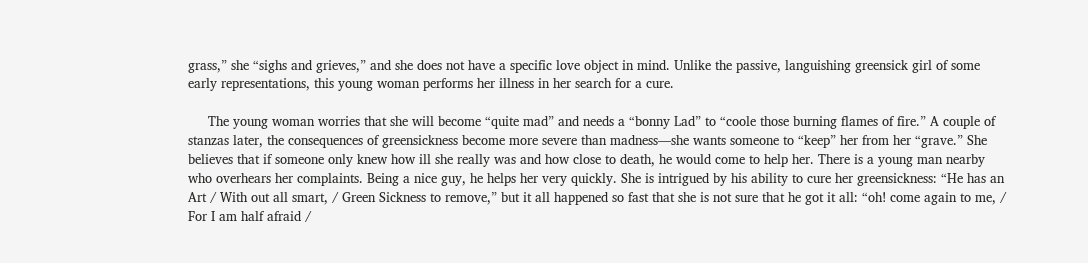grass,” she “sighs and grieves,” and she does not have a specific love object in mind. Unlike the passive, languishing greensick girl of some early representations, this young woman performs her illness in her search for a cure.

     The young woman worries that she will become “quite mad” and needs a “bonny Lad” to “coole those burning flames of fire.” A couple of stanzas later, the consequences of greensickness become more severe than madness—she wants someone to “keep” her from her “grave.” She believes that if someone only knew how ill she really was and how close to death, he would come to help her. There is a young man nearby who overhears her complaints. Being a nice guy, he helps her very quickly. She is intrigued by his ability to cure her greensickness: “He has an Art / With out all smart, / Green Sickness to remove,” but it all happened so fast that she is not sure that he got it all: “oh! come again to me, / For I am half afraid /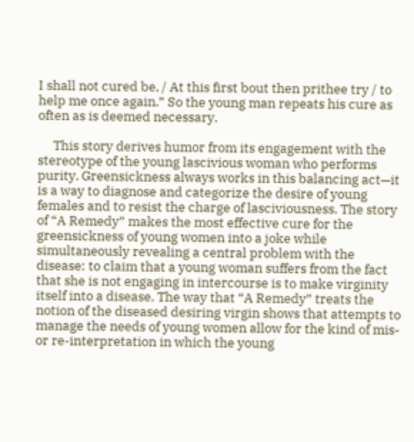I shall not cured be, / At this first bout then prithee try / to help me once again.” So the young man repeats his cure as often as is deemed necessary.

     This story derives humor from its engagement with the stereotype of the young lascivious woman who performs purity. Greensickness always works in this balancing act—it is a way to diagnose and categorize the desire of young females and to resist the charge of lasciviousness. The story of “A Remedy” makes the most effective cure for the greensickness of young women into a joke while simultaneously revealing a central problem with the disease: to claim that a young woman suffers from the fact that she is not engaging in intercourse is to make virginity itself into a disease. The way that “A Remedy” treats the notion of the diseased desiring virgin shows that attempts to manage the needs of young women allow for the kind of mis- or re-interpretation in which the young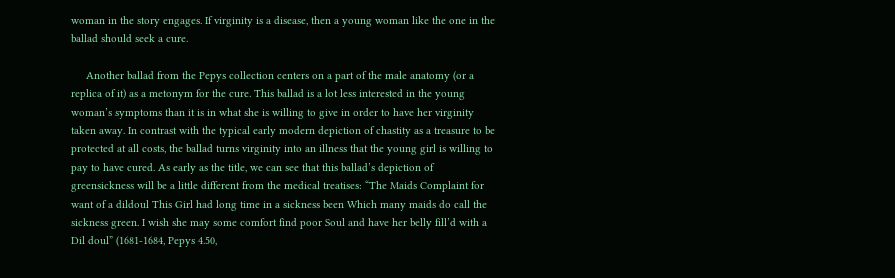woman in the story engages. If virginity is a disease, then a young woman like the one in the ballad should seek a cure.

     Another ballad from the Pepys collection centers on a part of the male anatomy (or a replica of it) as a metonym for the cure. This ballad is a lot less interested in the young woman’s symptoms than it is in what she is willing to give in order to have her virginity taken away. In contrast with the typical early modern depiction of chastity as a treasure to be protected at all costs, the ballad turns virginity into an illness that the young girl is willing to pay to have cured. As early as the title, we can see that this ballad’s depiction of greensickness will be a little different from the medical treatises: “The Maids Complaint for want of a dildoul This Girl had long time in a sickness been Which many maids do call the sickness green. I wish she may some comfort find poor Soul and have her belly fill’d with a Dil doul” (1681-1684, Pepys 4.50,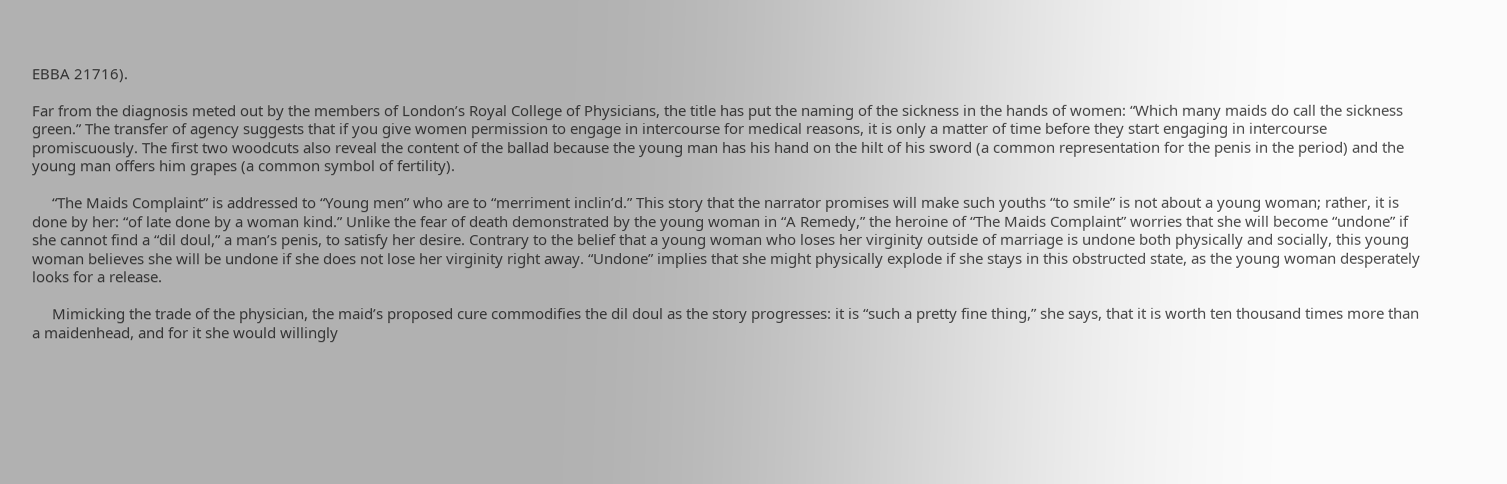EBBA 21716).

Far from the diagnosis meted out by the members of London’s Royal College of Physicians, the title has put the naming of the sickness in the hands of women: “Which many maids do call the sickness green.” The transfer of agency suggests that if you give women permission to engage in intercourse for medical reasons, it is only a matter of time before they start engaging in intercourse promiscuously. The first two woodcuts also reveal the content of the ballad because the young man has his hand on the hilt of his sword (a common representation for the penis in the period) and the young man offers him grapes (a common symbol of fertility).

     “The Maids Complaint” is addressed to “Young men” who are to “merriment inclin’d.” This story that the narrator promises will make such youths “to smile” is not about a young woman; rather, it is done by her: “of late done by a woman kind.” Unlike the fear of death demonstrated by the young woman in “A Remedy,” the heroine of “The Maids Complaint” worries that she will become “undone” if she cannot find a “dil doul,” a man’s penis, to satisfy her desire. Contrary to the belief that a young woman who loses her virginity outside of marriage is undone both physically and socially, this young woman believes she will be undone if she does not lose her virginity right away. “Undone” implies that she might physically explode if she stays in this obstructed state, as the young woman desperately looks for a release.

     Mimicking the trade of the physician, the maid’s proposed cure commodifies the dil doul as the story progresses: it is “such a pretty fine thing,” she says, that it is worth ten thousand times more than a maidenhead, and for it she would willingly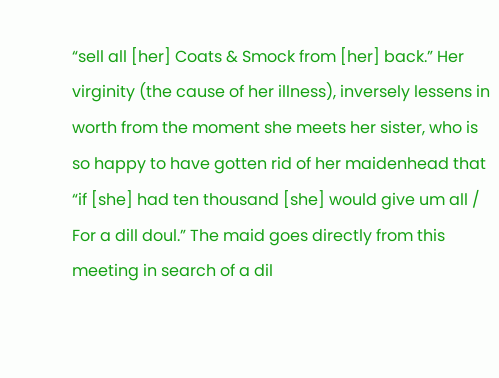“sell all [her] Coats & Smock from [her] back.” Her virginity (the cause of her illness), inversely lessens in worth from the moment she meets her sister, who is so happy to have gotten rid of her maidenhead that “if [she] had ten thousand [she] would give um all / For a dill doul.” The maid goes directly from this meeting in search of a dil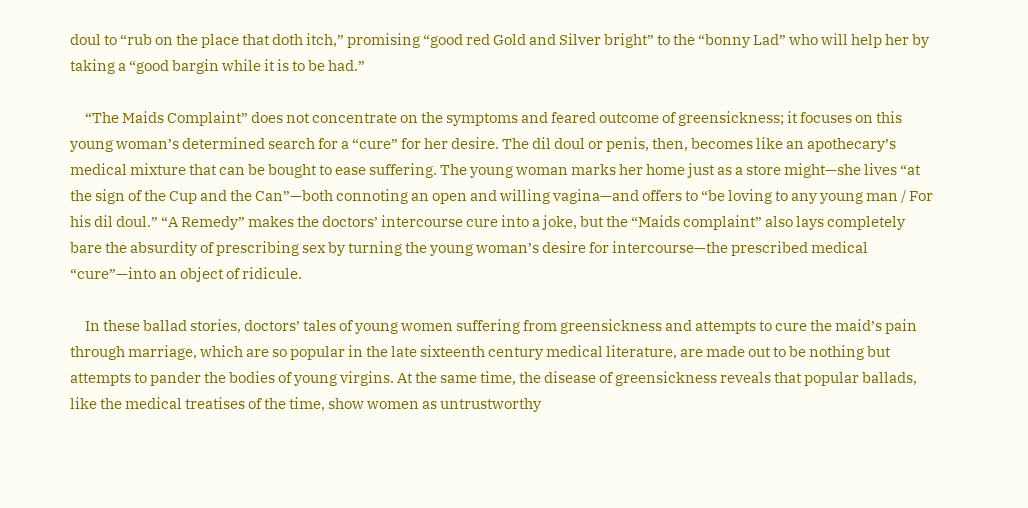doul to “rub on the place that doth itch,” promising “good red Gold and Silver bright” to the “bonny Lad” who will help her by taking a “good bargin while it is to be had.”

     “The Maids Complaint” does not concentrate on the symptoms and feared outcome of greensickness; it focuses on this young woman’s determined search for a “cure” for her desire. The dil doul or penis, then, becomes like an apothecary’s medical mixture that can be bought to ease suffering. The young woman marks her home just as a store might—she lives “at the sign of the Cup and the Can”—both connoting an open and willing vagina—and offers to “be loving to any young man / For his dil doul.” “A Remedy” makes the doctors’ intercourse cure into a joke, but the “Maids complaint” also lays completely bare the absurdity of prescribing sex by turning the young woman’s desire for intercourse—the prescribed medical “cure”—into an object of ridicule.

     In these ballad stories, doctors’ tales of young women suffering from greensickness and attempts to cure the maid’s pain through marriage, which are so popular in the late sixteenth century medical literature, are made out to be nothing but attempts to pander the bodies of young virgins. At the same time, the disease of greensickness reveals that popular ballads, like the medical treatises of the time, show women as untrustworthy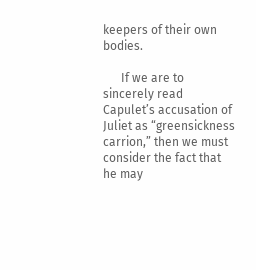keepers of their own bodies.

      If we are to sincerely read Capulet’s accusation of Juliet as “greensickness carrion,” then we must consider the fact that he may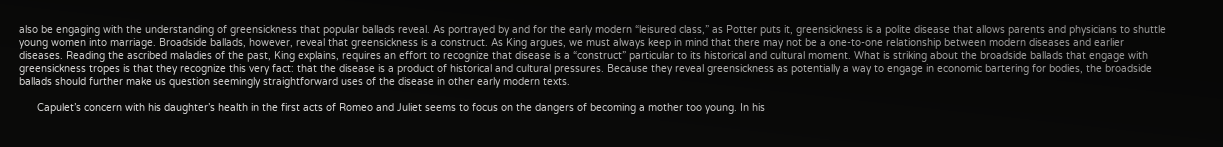also be engaging with the understanding of greensickness that popular ballads reveal. As portrayed by and for the early modern “leisured class,” as Potter puts it, greensickness is a polite disease that allows parents and physicians to shuttle young women into marriage. Broadside ballads, however, reveal that greensickness is a construct. As King argues, we must always keep in mind that there may not be a one-to-one relationship between modern diseases and earlier diseases. Reading the ascribed maladies of the past, King explains, requires an effort to recognize that disease is a “construct” particular to its historical and cultural moment. What is striking about the broadside ballads that engage with greensickness tropes is that they recognize this very fact: that the disease is a product of historical and cultural pressures. Because they reveal greensickness as potentially a way to engage in economic bartering for bodies, the broadside ballads should further make us question seemingly straightforward uses of the disease in other early modern texts.

      Capulet’s concern with his daughter’s health in the first acts of Romeo and Juliet seems to focus on the dangers of becoming a mother too young. In his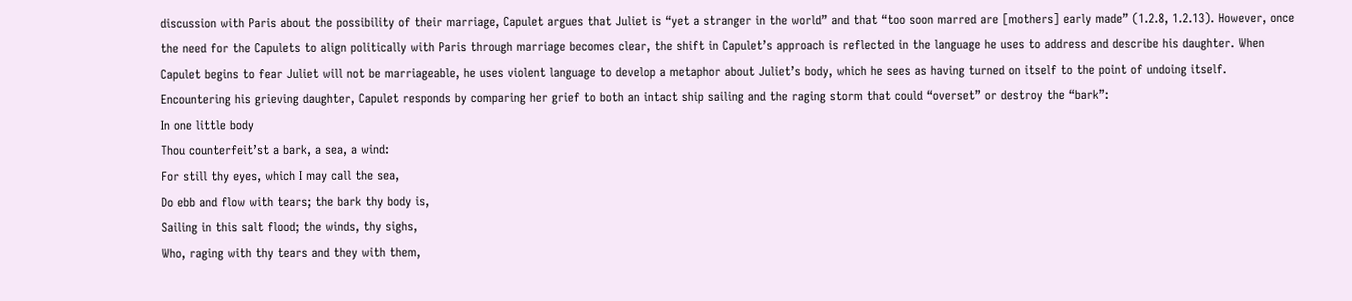discussion with Paris about the possibility of their marriage, Capulet argues that Juliet is “yet a stranger in the world” and that “too soon marred are [mothers] early made” (1.2.8, 1.2.13). However, once the need for the Capulets to align politically with Paris through marriage becomes clear, the shift in Capulet’s approach is reflected in the language he uses to address and describe his daughter. When Capulet begins to fear Juliet will not be marriageable, he uses violent language to develop a metaphor about Juliet’s body, which he sees as having turned on itself to the point of undoing itself. Encountering his grieving daughter, Capulet responds by comparing her grief to both an intact ship sailing and the raging storm that could “overset” or destroy the “bark”:
In one little body
Thou counterfeit’st a bark, a sea, a wind:
For still thy eyes, which I may call the sea,
Do ebb and flow with tears; the bark thy body is,
Sailing in this salt flood; the winds, thy sighs,
Who, raging with thy tears and they with them,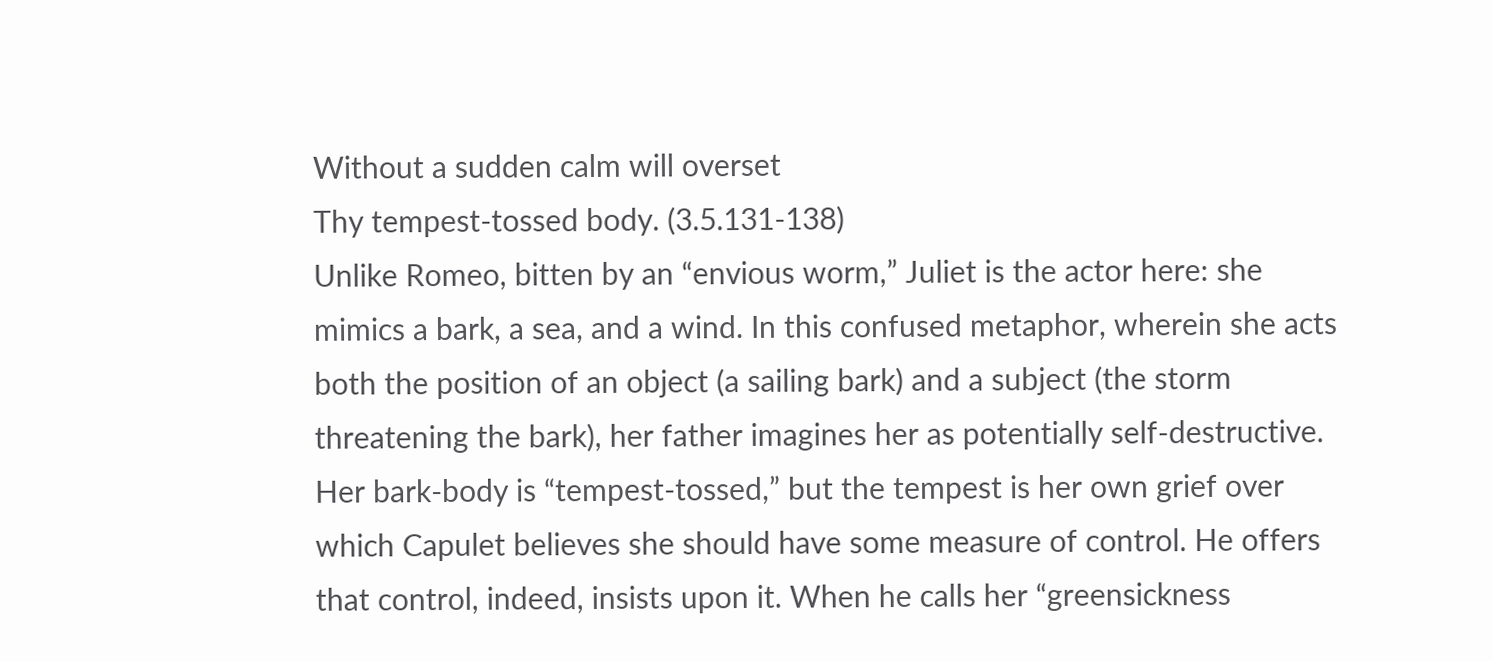Without a sudden calm will overset
Thy tempest-tossed body. (3.5.131-138)
Unlike Romeo, bitten by an “envious worm,” Juliet is the actor here: she mimics a bark, a sea, and a wind. In this confused metaphor, wherein she acts both the position of an object (a sailing bark) and a subject (the storm threatening the bark), her father imagines her as potentially self-destructive. Her bark-body is “tempest-tossed,” but the tempest is her own grief over which Capulet believes she should have some measure of control. He offers that control, indeed, insists upon it. When he calls her “greensickness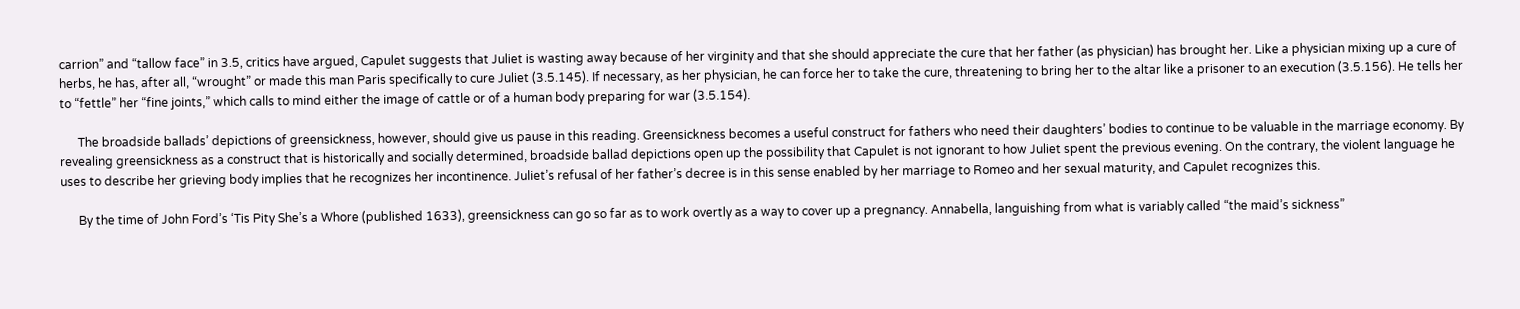carrion” and “tallow face” in 3.5, critics have argued, Capulet suggests that Juliet is wasting away because of her virginity and that she should appreciate the cure that her father (as physician) has brought her. Like a physician mixing up a cure of herbs, he has, after all, “wrought” or made this man Paris specifically to cure Juliet (3.5.145). If necessary, as her physician, he can force her to take the cure, threatening to bring her to the altar like a prisoner to an execution (3.5.156). He tells her to “fettle” her “fine joints,” which calls to mind either the image of cattle or of a human body preparing for war (3.5.154).

      The broadside ballads’ depictions of greensickness, however, should give us pause in this reading. Greensickness becomes a useful construct for fathers who need their daughters’ bodies to continue to be valuable in the marriage economy. By revealing greensickness as a construct that is historically and socially determined, broadside ballad depictions open up the possibility that Capulet is not ignorant to how Juliet spent the previous evening. On the contrary, the violent language he uses to describe her grieving body implies that he recognizes her incontinence. Juliet’s refusal of her father’s decree is in this sense enabled by her marriage to Romeo and her sexual maturity, and Capulet recognizes this.

      By the time of John Ford’s ‘Tis Pity She’s a Whore (published 1633), greensickness can go so far as to work overtly as a way to cover up a pregnancy. Annabella, languishing from what is variably called “the maid’s sickness”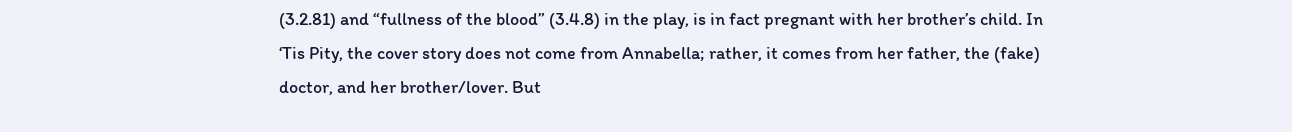(3.2.81) and “fullness of the blood” (3.4.8) in the play, is in fact pregnant with her brother’s child. In ‘Tis Pity, the cover story does not come from Annabella; rather, it comes from her father, the (fake) doctor, and her brother/lover. But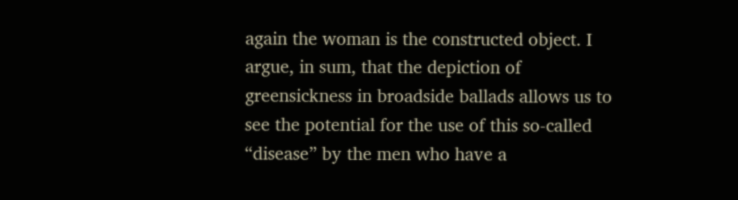again the woman is the constructed object. I argue, in sum, that the depiction of greensickness in broadside ballads allows us to see the potential for the use of this so-called “disease” by the men who have a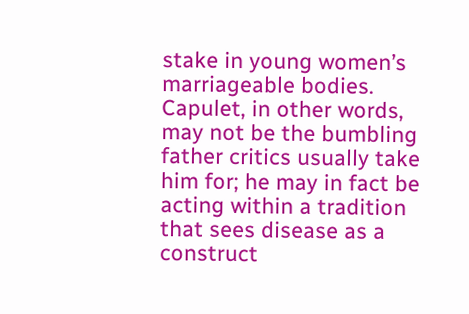stake in young women’s marriageable bodies. Capulet, in other words, may not be the bumbling father critics usually take him for; he may in fact be acting within a tradition that sees disease as a construct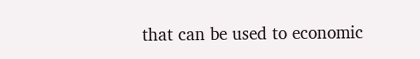that can be used to economic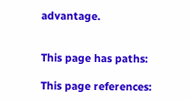advantage.


This page has paths:

This page references: